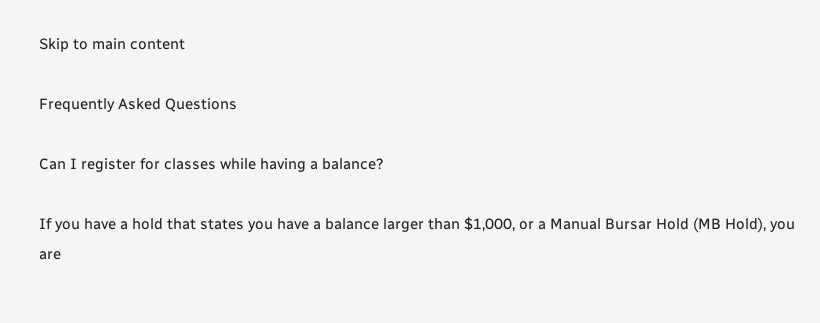Skip to main content

Frequently Asked Questions

Can I register for classes while having a balance?

If you have a hold that states you have a balance larger than $1,000, or a Manual Bursar Hold (MB Hold), you are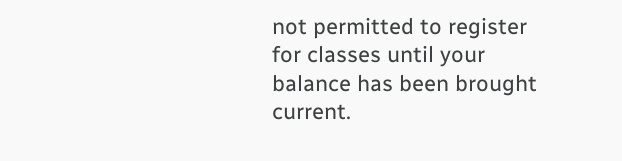not permitted to register for classes until your balance has been brought current.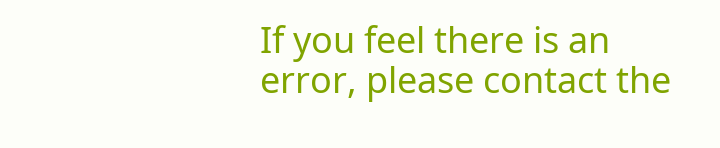If you feel there is an error, please contact the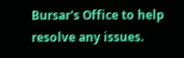Bursar's Office to help resolve any issues.